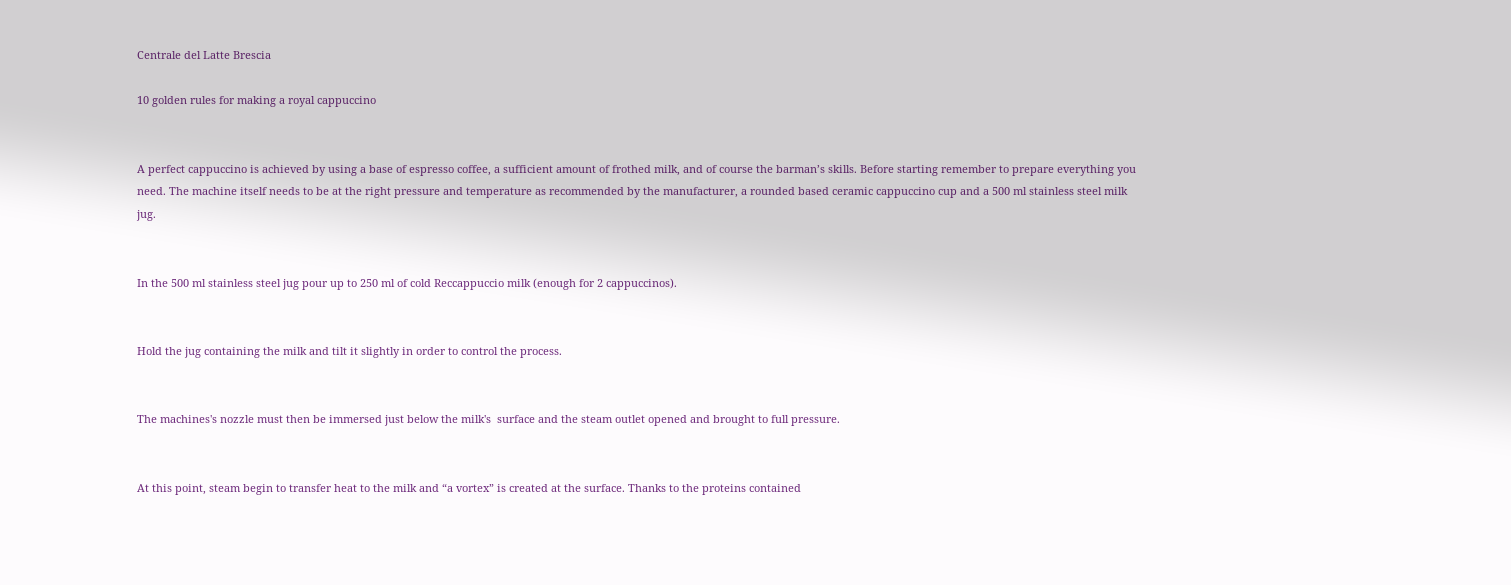Centrale del Latte Brescia

10 golden rules for making a royal cappuccino


A perfect cappuccino is achieved by using a base of espresso coffee, a sufficient amount of frothed milk, and of course the barman’s skills. Before starting remember to prepare everything you need. The machine itself needs to be at the right pressure and temperature as recommended by the manufacturer, a rounded based ceramic cappuccino cup and a 500 ml stainless steel milk jug.


In the 500 ml stainless steel jug pour up to 250 ml of cold Reccappuccio milk (enough for 2 cappuccinos).


Hold the jug containing the milk and tilt it slightly in order to control the process.


The machines's nozzle must then be immersed just below the milk's  surface and the steam outlet opened and brought to full pressure.


At this point, steam begin to transfer heat to the milk and “a vortex” is created at the surface. Thanks to the proteins contained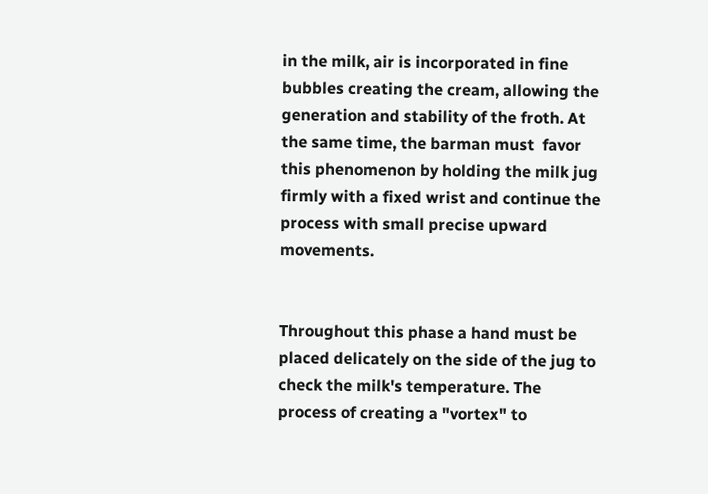in the milk, air is incorporated in fine bubbles creating the cream, allowing the generation and stability of the froth. At the same time, the barman must  favor this phenomenon by holding the milk jug firmly with a fixed wrist and continue the process with small precise upward movements.


Throughout this phase a hand must be placed delicately on the side of the jug to check the milk's temperature. The process of creating a "vortex" to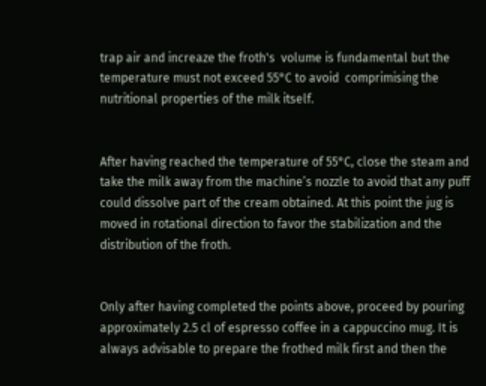trap air and increaze the froth's  volume is fundamental but the temperature must not exceed 55°C to avoid  comprimising the nutritional properties of the milk itself.


After having reached the temperature of 55°C, close the steam and take the milk away from the machine’s nozzle to avoid that any puff could dissolve part of the cream obtained. At this point the jug is moved in rotational direction to favor the stabilization and the distribution of the froth.


Only after having completed the points above, proceed by pouring approximately 2.5 cl of espresso coffee in a cappuccino mug. It is always advisable to prepare the frothed milk first and then the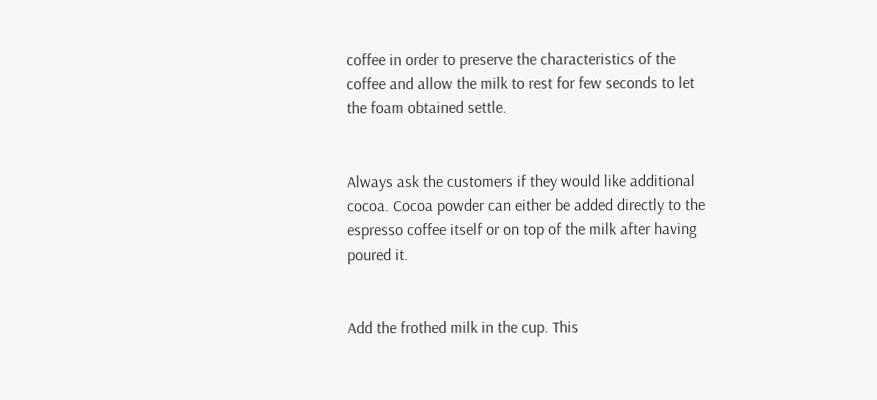coffee in order to preserve the characteristics of the coffee and allow the milk to rest for few seconds to let the foam obtained settle.


Always ask the customers if they would like additional cocoa. Cocoa powder can either be added directly to the espresso coffee itself or on top of the milk after having poured it.


Add the frothed milk in the cup. This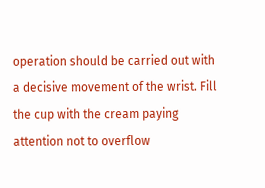operation should be carried out with a decisive movement of the wrist. Fill the cup with the cream paying attention not to overflow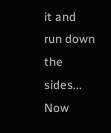it and run down the sides... Now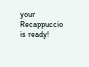your Recappuccio is ready!